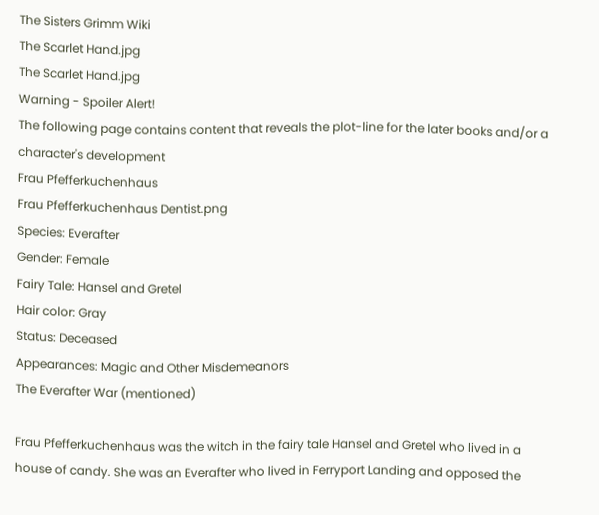The Sisters Grimm Wiki
The Scarlet Hand.jpg
The Scarlet Hand.jpg
Warning - Spoiler Alert!
The following page contains content that reveals the plot-line for the later books and/or a character's development
Frau Pfefferkuchenhaus
Frau Pfefferkuchenhaus Dentist.png
Species: Everafter
Gender: Female
Fairy Tale: Hansel and Gretel
Hair color: Gray
Status: Deceased
Appearances: Magic and Other Misdemeanors
The Everafter War (mentioned)

Frau Pfefferkuchenhaus was the witch in the fairy tale Hansel and Gretel who lived in a house of candy. She was an Everafter who lived in Ferryport Landing and opposed the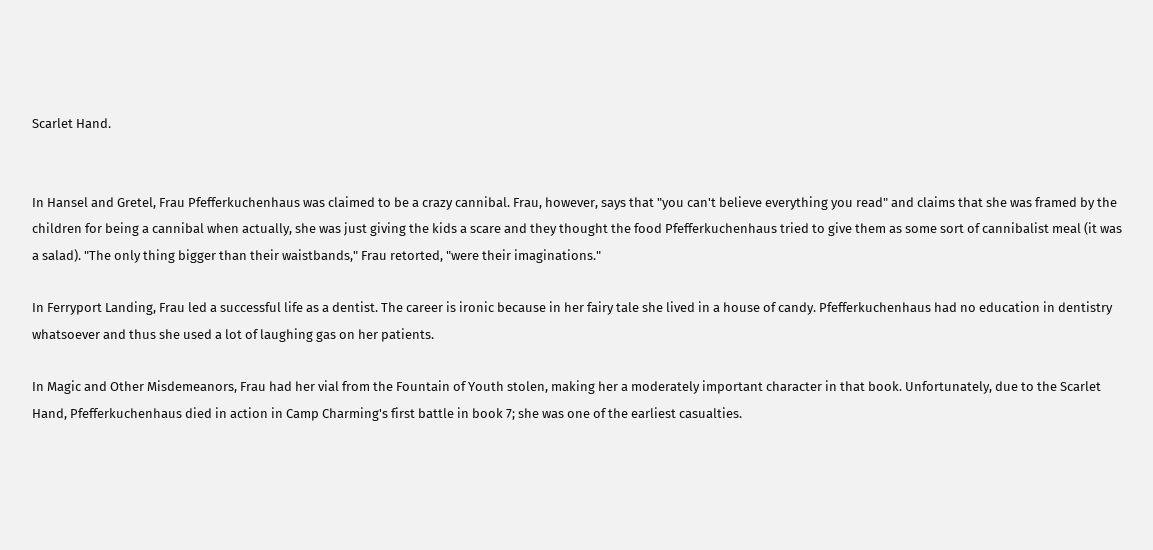Scarlet Hand.


In Hansel and Gretel, Frau Pfefferkuchenhaus was claimed to be a crazy cannibal. Frau, however, says that "you can't believe everything you read" and claims that she was framed by the children for being a cannibal when actually, she was just giving the kids a scare and they thought the food Pfefferkuchenhaus tried to give them as some sort of cannibalist meal (it was a salad). "The only thing bigger than their waistbands," Frau retorted, "were their imaginations."

In Ferryport Landing, Frau led a successful life as a dentist. The career is ironic because in her fairy tale she lived in a house of candy. Pfefferkuchenhaus had no education in dentistry whatsoever and thus she used a lot of laughing gas on her patients.

In Magic and Other Misdemeanors, Frau had her vial from the Fountain of Youth stolen, making her a moderately important character in that book. Unfortunately, due to the Scarlet Hand, Pfefferkuchenhaus died in action in Camp Charming's first battle in book 7; she was one of the earliest casualties.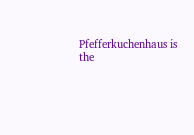Pfefferkuchenhaus is the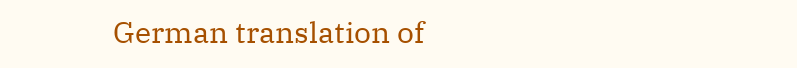German translation of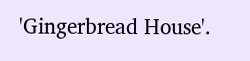'Gingerbread House'.